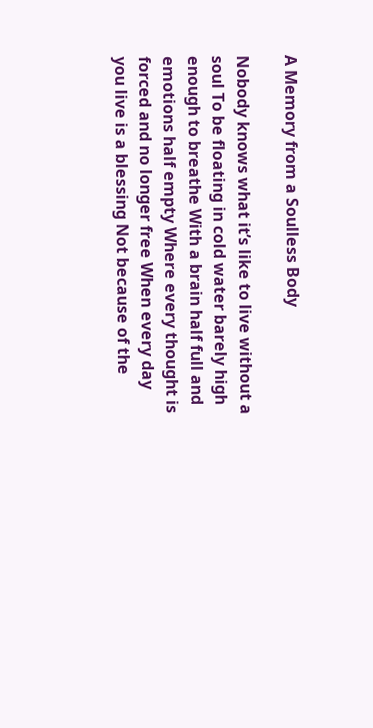A Memory from a Soulless Body

Nobody knows what it’s like to live without a soul To be floating in cold water barely high enough to breathe With a brain half full and emotions half empty Where every thought is forced and no longer free When every day you live is a blessing Not because of the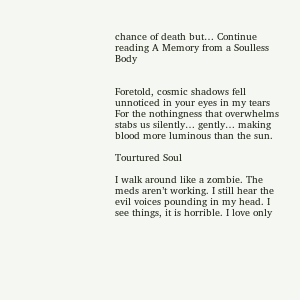chance of death but… Continue reading A Memory from a Soulless Body


Foretold, cosmic shadows fell unnoticed in your eyes in my tears For the nothingness that overwhelms stabs us silently… gently… making blood more luminous than the sun.

Tourtured Soul

I walk around like a zombie. The meds aren’t working. I still hear the evil voices pounding in my head. I see things, it is horrible. I love only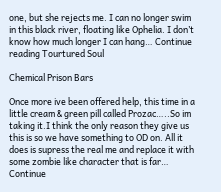one, but she rejects me. I can no longer swim in this black river, floating like Ophelia. I don’t know how much longer I can hang… Continue reading Tourtured Soul

Chemical Prison Bars

Once more ive been offered help, this time in a little cream & green pill called Prozac…..So im taking it.I think the only reason they give us this is so we have something to OD on. All it does is supress the real me and replace it with some zombie like character that is far… Continue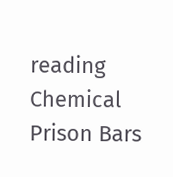reading Chemical Prison Bars